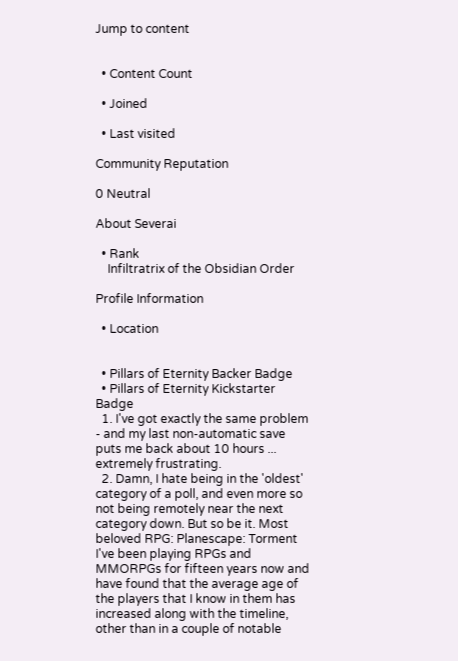Jump to content


  • Content Count

  • Joined

  • Last visited

Community Reputation

0 Neutral

About Severai

  • Rank
    Infiltratrix of the Obsidian Order

Profile Information

  • Location


  • Pillars of Eternity Backer Badge
  • Pillars of Eternity Kickstarter Badge
  1. I've got exactly the same problem - and my last non-automatic save puts me back about 10 hours ... extremely frustrating.
  2. Damn, I hate being in the 'oldest' category of a poll, and even more so not being remotely near the next category down. But so be it. Most beloved RPG: Planescape: Torment I've been playing RPGs and MMORPGs for fifteen years now and have found that the average age of the players that I know in them has increased along with the timeline, other than in a couple of notable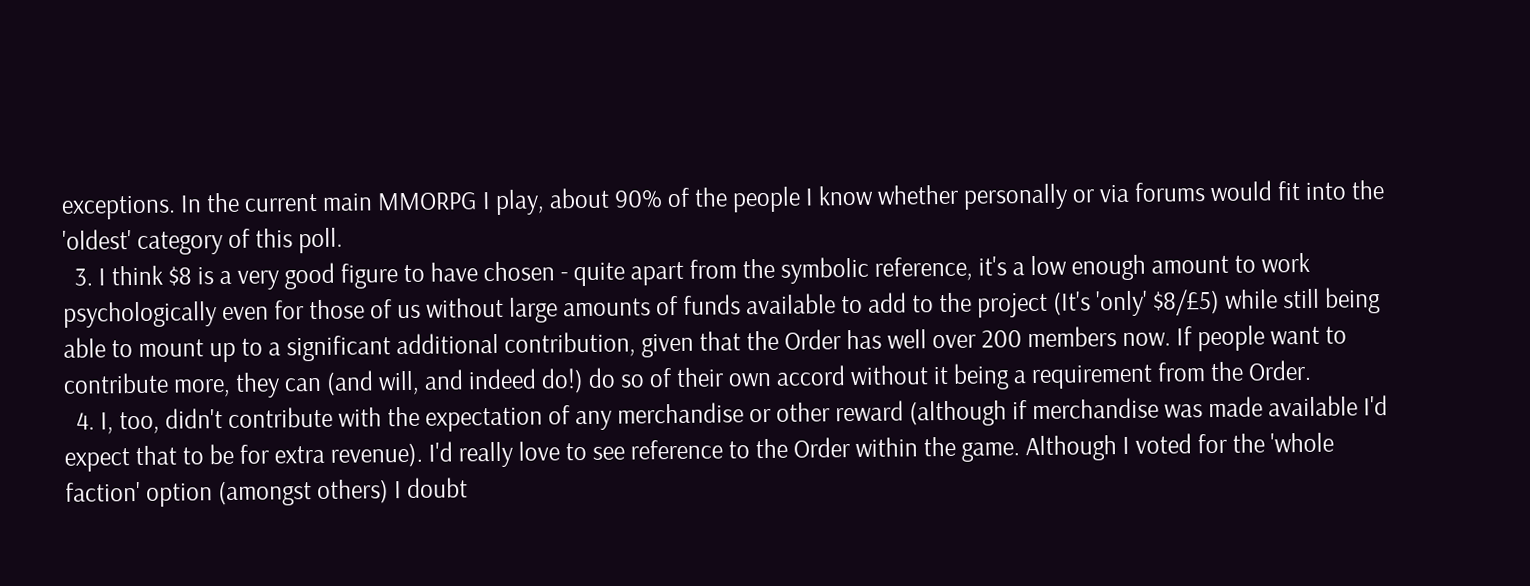exceptions. In the current main MMORPG I play, about 90% of the people I know whether personally or via forums would fit into the 'oldest' category of this poll.
  3. I think $8 is a very good figure to have chosen - quite apart from the symbolic reference, it's a low enough amount to work psychologically even for those of us without large amounts of funds available to add to the project (It's 'only' $8/£5) while still being able to mount up to a significant additional contribution, given that the Order has well over 200 members now. If people want to contribute more, they can (and will, and indeed do!) do so of their own accord without it being a requirement from the Order.
  4. I, too, didn't contribute with the expectation of any merchandise or other reward (although if merchandise was made available I'd expect that to be for extra revenue). I'd really love to see reference to the Order within the game. Although I voted for the 'whole faction' option (amongst others) I doubt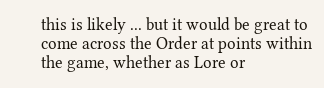this is likely ... but it would be great to come across the Order at points within the game, whether as Lore or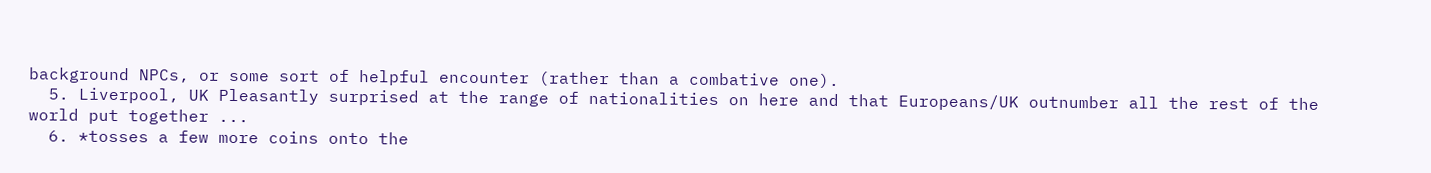background NPCs, or some sort of helpful encounter (rather than a combative one).
  5. Liverpool, UK Pleasantly surprised at the range of nationalities on here and that Europeans/UK outnumber all the rest of the world put together ...
  6. *tosses a few more coins onto the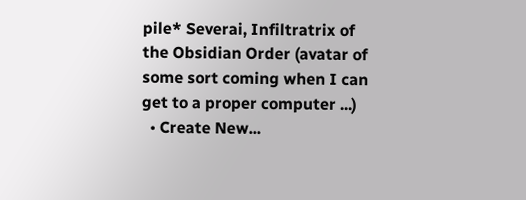pile* Severai, Infiltratrix of the Obsidian Order (avatar of some sort coming when I can get to a proper computer ...)
  • Create New...